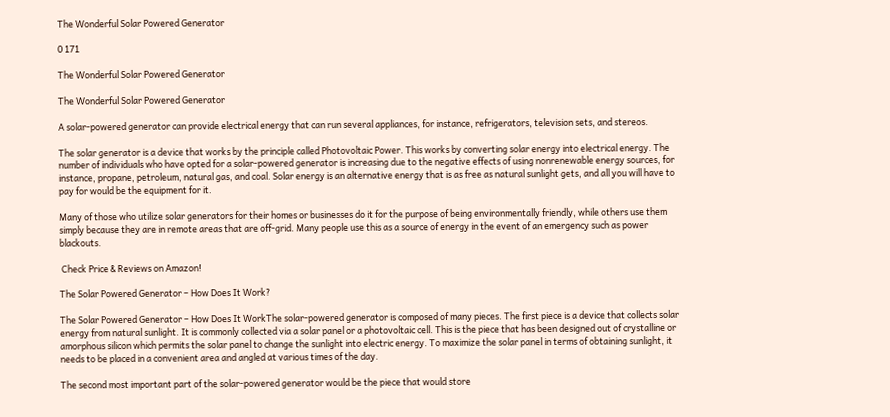The Wonderful Solar Powered Generator

0 171

The Wonderful Solar Powered Generator

The Wonderful Solar Powered Generator

A solar-powered generator can provide electrical energy that can run several appliances, for instance, refrigerators, television sets, and stereos.

The solar generator is a device that works by the principle called Photovoltaic Power. This works by converting solar energy into electrical energy. The number of individuals who have opted for a solar-powered generator is increasing due to the negative effects of using nonrenewable energy sources, for instance, propane, petroleum, natural gas, and coal. Solar energy is an alternative energy that is as free as natural sunlight gets, and all you will have to pay for would be the equipment for it.

Many of those who utilize solar generators for their homes or businesses do it for the purpose of being environmentally friendly, while others use them simply because they are in remote areas that are off-grid. Many people use this as a source of energy in the event of an emergency such as power blackouts.

 Check Price & Reviews on Amazon!

The Solar Powered Generator – How Does It Work?

The Solar Powered Generator – How Does It WorkThe solar-powered generator is composed of many pieces. The first piece is a device that collects solar energy from natural sunlight. It is commonly collected via a solar panel or a photovoltaic cell. This is the piece that has been designed out of crystalline or amorphous silicon which permits the solar panel to change the sunlight into electric energy. To maximize the solar panel in terms of obtaining sunlight, it needs to be placed in a convenient area and angled at various times of the day.

The second most important part of the solar-powered generator would be the piece that would store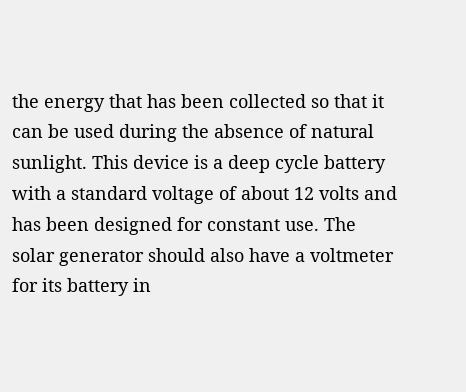the energy that has been collected so that it can be used during the absence of natural sunlight. This device is a deep cycle battery with a standard voltage of about 12 volts and has been designed for constant use. The solar generator should also have a voltmeter for its battery in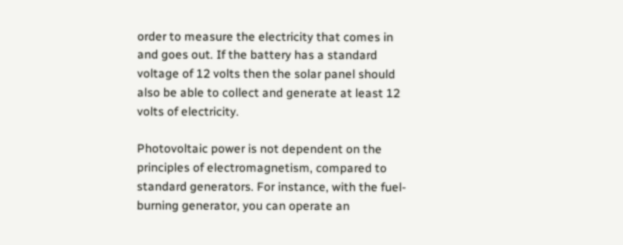order to measure the electricity that comes in and goes out. If the battery has a standard voltage of 12 volts then the solar panel should also be able to collect and generate at least 12 volts of electricity.

Photovoltaic power is not dependent on the principles of electromagnetism, compared to standard generators. For instance, with the fuel-burning generator, you can operate an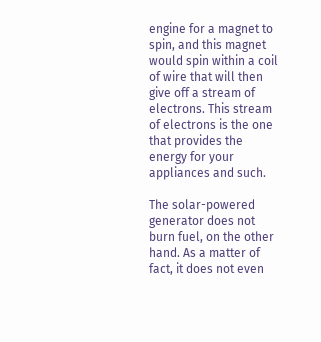engine for a magnet to spin, and this magnet would spin within a coil of wire that will then give off a stream of electrons. This stream of electrons is the one that provides the energy for your appliances and such.

The solar-powered generator does not burn fuel, on the other hand. As a matter of fact, it does not even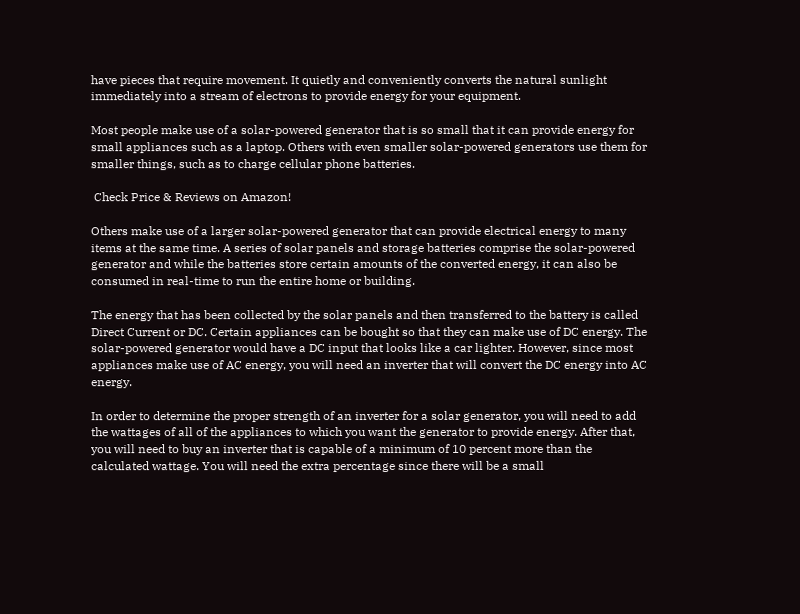have pieces that require movement. It quietly and conveniently converts the natural sunlight immediately into a stream of electrons to provide energy for your equipment.

Most people make use of a solar-powered generator that is so small that it can provide energy for small appliances such as a laptop. Others with even smaller solar-powered generators use them for smaller things, such as to charge cellular phone batteries.

 Check Price & Reviews on Amazon!

Others make use of a larger solar-powered generator that can provide electrical energy to many items at the same time. A series of solar panels and storage batteries comprise the solar-powered generator and while the batteries store certain amounts of the converted energy, it can also be consumed in real-time to run the entire home or building.

The energy that has been collected by the solar panels and then transferred to the battery is called Direct Current or DC. Certain appliances can be bought so that they can make use of DC energy. The solar-powered generator would have a DC input that looks like a car lighter. However, since most appliances make use of AC energy, you will need an inverter that will convert the DC energy into AC energy.

In order to determine the proper strength of an inverter for a solar generator, you will need to add the wattages of all of the appliances to which you want the generator to provide energy. After that, you will need to buy an inverter that is capable of a minimum of 10 percent more than the calculated wattage. You will need the extra percentage since there will be a small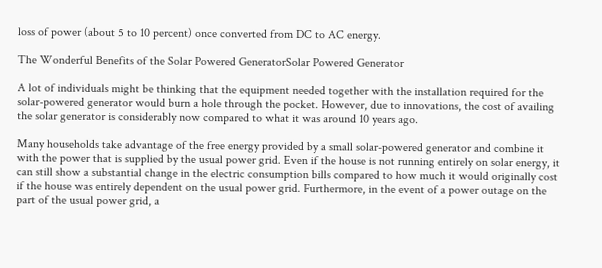loss of power (about 5 to 10 percent) once converted from DC to AC energy.

The Wonderful Benefits of the Solar Powered GeneratorSolar Powered Generator

A lot of individuals might be thinking that the equipment needed together with the installation required for the solar-powered generator would burn a hole through the pocket. However, due to innovations, the cost of availing the solar generator is considerably now compared to what it was around 10 years ago.

Many households take advantage of the free energy provided by a small solar-powered generator and combine it with the power that is supplied by the usual power grid. Even if the house is not running entirely on solar energy, it can still show a substantial change in the electric consumption bills compared to how much it would originally cost if the house was entirely dependent on the usual power grid. Furthermore, in the event of a power outage on the part of the usual power grid, a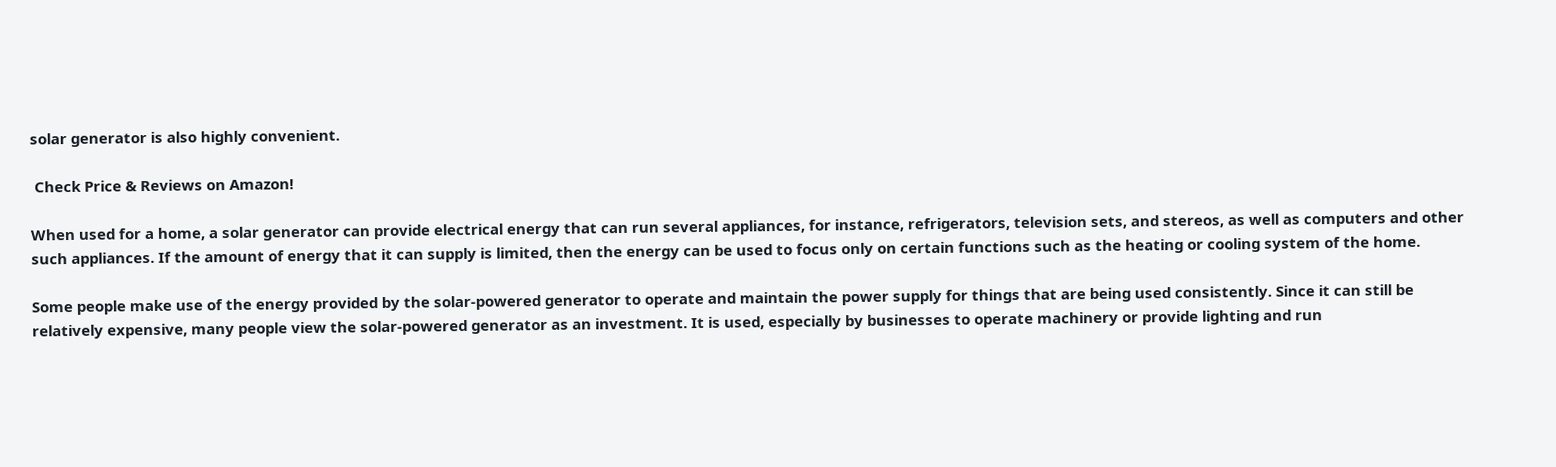solar generator is also highly convenient.

 Check Price & Reviews on Amazon!

When used for a home, a solar generator can provide electrical energy that can run several appliances, for instance, refrigerators, television sets, and stereos, as well as computers and other such appliances. If the amount of energy that it can supply is limited, then the energy can be used to focus only on certain functions such as the heating or cooling system of the home.

Some people make use of the energy provided by the solar-powered generator to operate and maintain the power supply for things that are being used consistently. Since it can still be relatively expensive, many people view the solar-powered generator as an investment. It is used, especially by businesses to operate machinery or provide lighting and run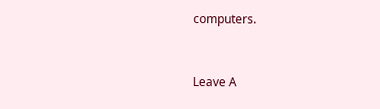computers.


Leave A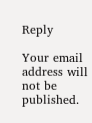Reply

Your email address will not be published.